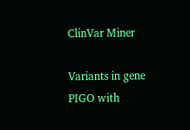ClinVar Miner

Variants in gene PIGO with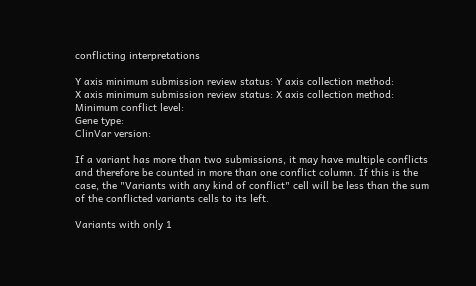conflicting interpretations

Y axis minimum submission review status: Y axis collection method:
X axis minimum submission review status: X axis collection method:
Minimum conflict level:
Gene type:
ClinVar version:

If a variant has more than two submissions, it may have multiple conflicts and therefore be counted in more than one conflict column. If this is the case, the "Variants with any kind of conflict" cell will be less than the sum of the conflicted variants cells to its left.

Variants with only 1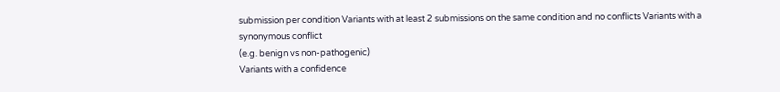submission per condition Variants with at least 2 submissions on the same condition and no conflicts Variants with a synonymous conflict
(e.g. benign vs non-pathogenic)
Variants with a confidence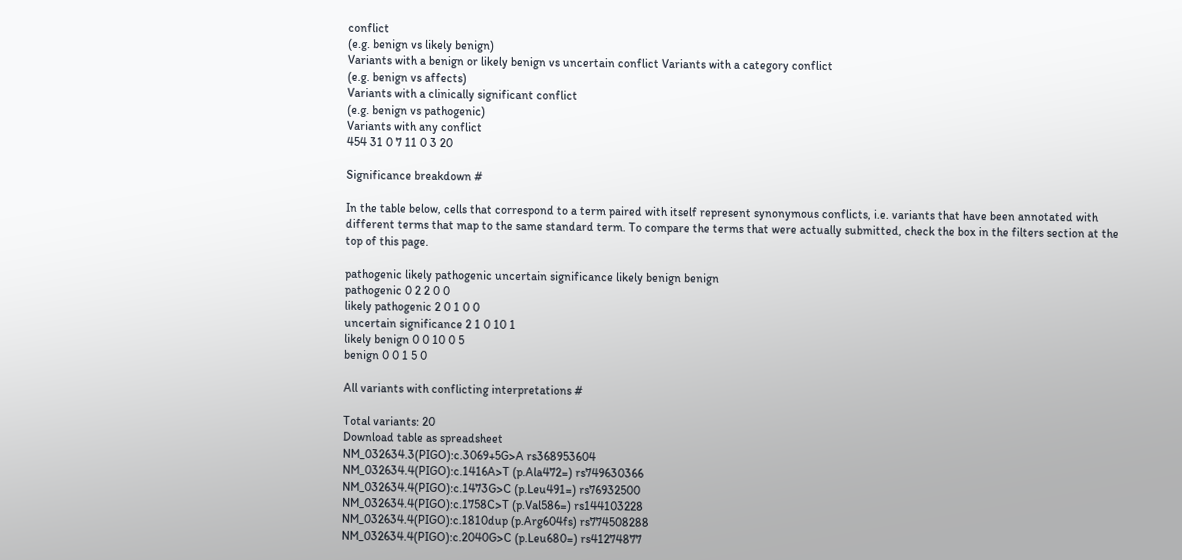conflict
(e.g. benign vs likely benign)
Variants with a benign or likely benign vs uncertain conflict Variants with a category conflict
(e.g. benign vs affects)
Variants with a clinically significant conflict
(e.g. benign vs pathogenic)
Variants with any conflict
454 31 0 7 11 0 3 20

Significance breakdown #

In the table below, cells that correspond to a term paired with itself represent synonymous conflicts, i.e. variants that have been annotated with different terms that map to the same standard term. To compare the terms that were actually submitted, check the box in the filters section at the top of this page.

pathogenic likely pathogenic uncertain significance likely benign benign
pathogenic 0 2 2 0 0
likely pathogenic 2 0 1 0 0
uncertain significance 2 1 0 10 1
likely benign 0 0 10 0 5
benign 0 0 1 5 0

All variants with conflicting interpretations #

Total variants: 20
Download table as spreadsheet
NM_032634.3(PIGO):c.3069+5G>A rs368953604
NM_032634.4(PIGO):c.1416A>T (p.Ala472=) rs749630366
NM_032634.4(PIGO):c.1473G>C (p.Leu491=) rs76932500
NM_032634.4(PIGO):c.1758C>T (p.Val586=) rs144103228
NM_032634.4(PIGO):c.1810dup (p.Arg604fs) rs774508288
NM_032634.4(PIGO):c.2040G>C (p.Leu680=) rs41274877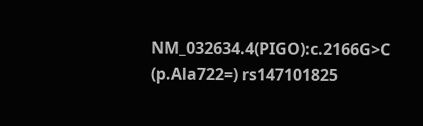NM_032634.4(PIGO):c.2166G>C (p.Ala722=) rs147101825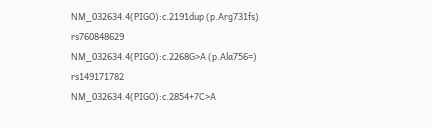NM_032634.4(PIGO):c.2191dup (p.Arg731fs) rs760848629
NM_032634.4(PIGO):c.2268G>A (p.Ala756=) rs149171782
NM_032634.4(PIGO):c.2854+7C>A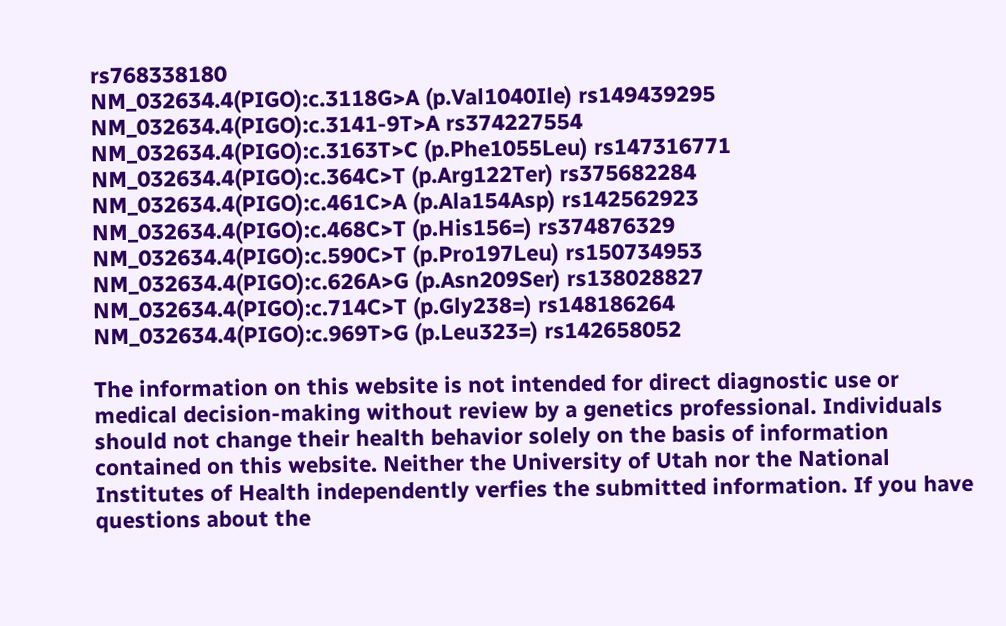rs768338180
NM_032634.4(PIGO):c.3118G>A (p.Val1040Ile) rs149439295
NM_032634.4(PIGO):c.3141-9T>A rs374227554
NM_032634.4(PIGO):c.3163T>C (p.Phe1055Leu) rs147316771
NM_032634.4(PIGO):c.364C>T (p.Arg122Ter) rs375682284
NM_032634.4(PIGO):c.461C>A (p.Ala154Asp) rs142562923
NM_032634.4(PIGO):c.468C>T (p.His156=) rs374876329
NM_032634.4(PIGO):c.590C>T (p.Pro197Leu) rs150734953
NM_032634.4(PIGO):c.626A>G (p.Asn209Ser) rs138028827
NM_032634.4(PIGO):c.714C>T (p.Gly238=) rs148186264
NM_032634.4(PIGO):c.969T>G (p.Leu323=) rs142658052

The information on this website is not intended for direct diagnostic use or medical decision-making without review by a genetics professional. Individuals should not change their health behavior solely on the basis of information contained on this website. Neither the University of Utah nor the National Institutes of Health independently verfies the submitted information. If you have questions about the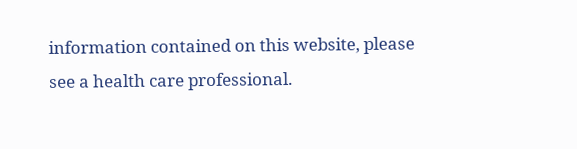information contained on this website, please see a health care professional.